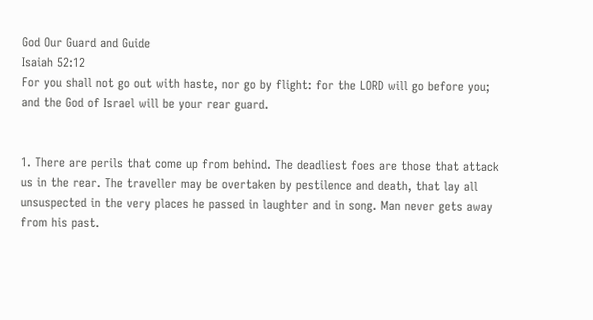God Our Guard and Guide
Isaiah 52:12
For you shall not go out with haste, nor go by flight: for the LORD will go before you; and the God of Israel will be your rear guard.


1. There are perils that come up from behind. The deadliest foes are those that attack us in the rear. The traveller may be overtaken by pestilence and death, that lay all unsuspected in the very places he passed in laughter and in song. Man never gets away from his past.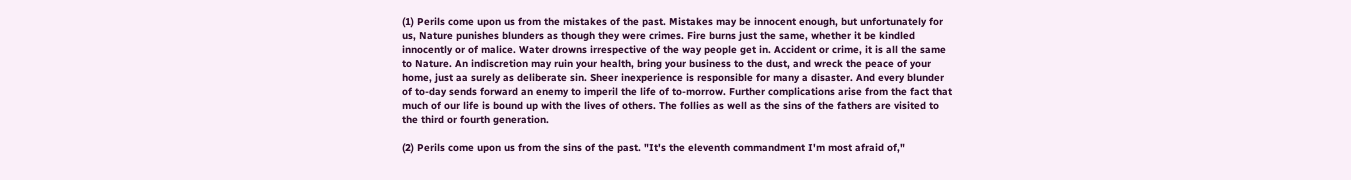(1) Perils come upon us from the mistakes of the past. Mistakes may be innocent enough, but unfortunately for us, Nature punishes blunders as though they were crimes. Fire burns just the same, whether it be kindled innocently or of malice. Water drowns irrespective of the way people get in. Accident or crime, it is all the same to Nature. An indiscretion may ruin your health, bring your business to the dust, and wreck the peace of your home, just aa surely as deliberate sin. Sheer inexperience is responsible for many a disaster. And every blunder of to-day sends forward an enemy to imperil the life of to-morrow. Further complications arise from the fact that much of our life is bound up with the lives of others. The follies as well as the sins of the fathers are visited to the third or fourth generation.

(2) Perils come upon us from the sins of the past. "It's the eleventh commandment I'm most afraid of,"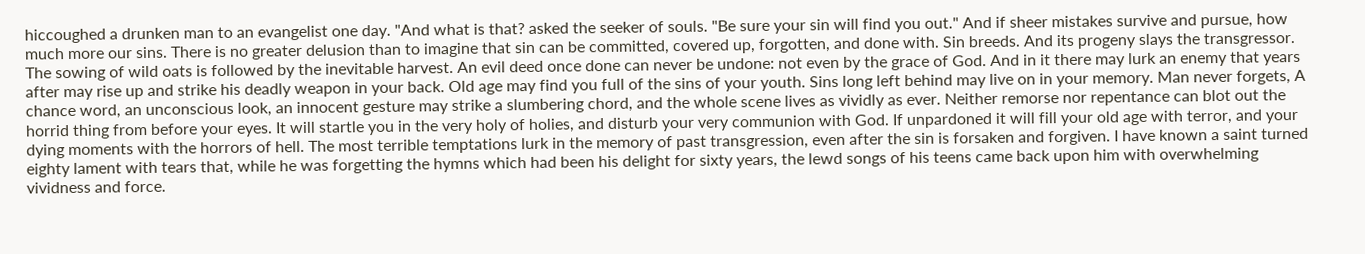hiccoughed a drunken man to an evangelist one day. "And what is that? asked the seeker of souls. "Be sure your sin will find you out." And if sheer mistakes survive and pursue, how much more our sins. There is no greater delusion than to imagine that sin can be committed, covered up, forgotten, and done with. Sin breeds. And its progeny slays the transgressor. The sowing of wild oats is followed by the inevitable harvest. An evil deed once done can never be undone: not even by the grace of God. And in it there may lurk an enemy that years after may rise up and strike his deadly weapon in your back. Old age may find you full of the sins of your youth. Sins long left behind may live on in your memory. Man never forgets, A chance word, an unconscious look, an innocent gesture may strike a slumbering chord, and the whole scene lives as vividly as ever. Neither remorse nor repentance can blot out the horrid thing from before your eyes. It will startle you in the very holy of holies, and disturb your very communion with God. If unpardoned it will fill your old age with terror, and your dying moments with the horrors of hell. The most terrible temptations lurk in the memory of past transgression, even after the sin is forsaken and forgiven. I have known a saint turned eighty lament with tears that, while he was forgetting the hymns which had been his delight for sixty years, the lewd songs of his teens came back upon him with overwhelming vividness and force.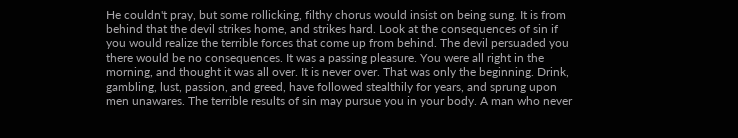He couldn't pray, but some rollicking, filthy chorus would insist on being sung. It is from behind that the devil strikes home, and strikes hard. Look at the consequences of sin if you would realize the terrible forces that come up from behind. The devil persuaded you there would be no consequences. It was a passing pleasure. You were all right in the morning, and thought it was all over. It is never over. That was only the beginning. Drink, gambling, lust, passion, and greed, have followed stealthily for years, and sprung upon men unawares. The terrible results of sin may pursue you in your body. A man who never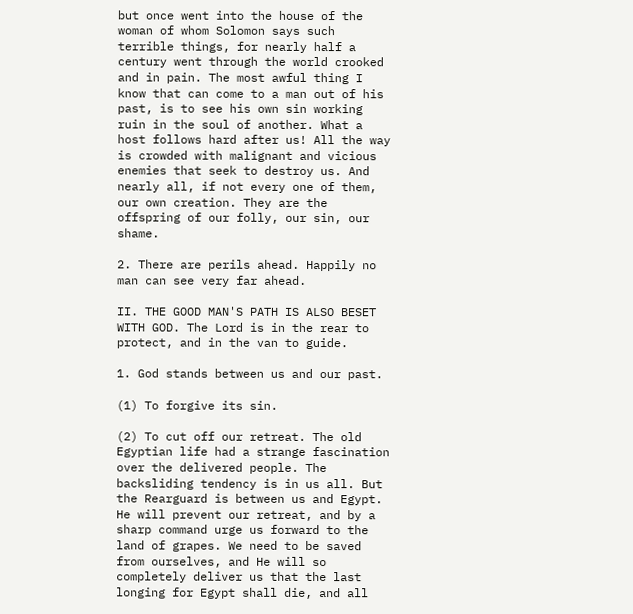but once went into the house of the woman of whom Solomon says such terrible things, for nearly half a century went through the world crooked and in pain. The most awful thing I know that can come to a man out of his past, is to see his own sin working ruin in the soul of another. What a host follows hard after us! All the way is crowded with malignant and vicious enemies that seek to destroy us. And nearly all, if not every one of them, our own creation. They are the offspring of our folly, our sin, our shame.

2. There are perils ahead. Happily no man can see very far ahead.

II. THE GOOD MAN'S PATH IS ALSO BESET WITH GOD. The Lord is in the rear to protect, and in the van to guide.

1. God stands between us and our past.

(1) To forgive its sin.

(2) To cut off our retreat. The old Egyptian life had a strange fascination over the delivered people. The backsliding tendency is in us all. But the Rearguard is between us and Egypt. He will prevent our retreat, and by a sharp command urge us forward to the land of grapes. We need to be saved from ourselves, and He will so completely deliver us that the last longing for Egypt shall die, and all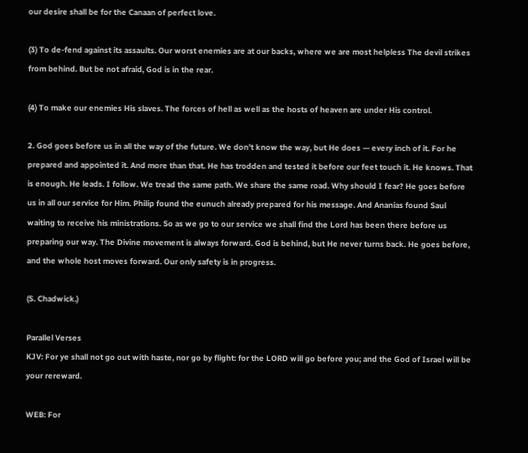our desire shall be for the Canaan of perfect love.

(3) To de-fend against its assaults. Our worst enemies are at our backs, where we are most helpless The devil strikes from behind. But be not afraid, God is in the rear.

(4) To make our enemies His slaves. The forces of hell as well as the hosts of heaven are under His control.

2. God goes before us in all the way of the future. We don't know the way, but He does — every inch of it. For he prepared and appointed it. And more than that. He has trodden and tested it before our feet touch it. He knows. That is enough. He leads. I follow. We tread the same path. We share the same road. Why should I fear? He goes before us in all our service for Him. Philip found the eunuch already prepared for his message. And Ananias found Saul waiting to receive his ministrations. So as we go to our service we shall find the Lord has been there before us preparing our way. The Divine movement is always forward. God is behind, but He never turns back. He goes before, and the whole host moves forward. Our only safety is in progress.

(S. Chadwick.)

Parallel Verses
KJV: For ye shall not go out with haste, nor go by flight: for the LORD will go before you; and the God of Israel will be your rereward.

WEB: For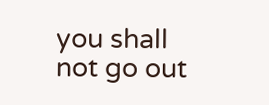you shall not go out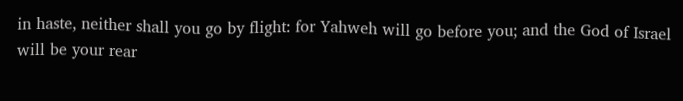in haste, neither shall you go by flight: for Yahweh will go before you; and the God of Israel will be your rear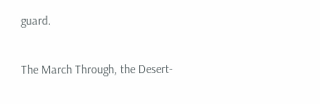guard.

The March Through, the Desert-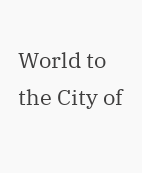World to the City of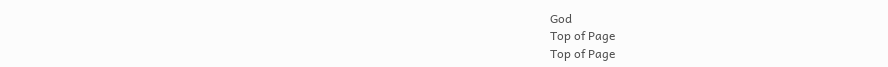God
Top of Page
Top of Page